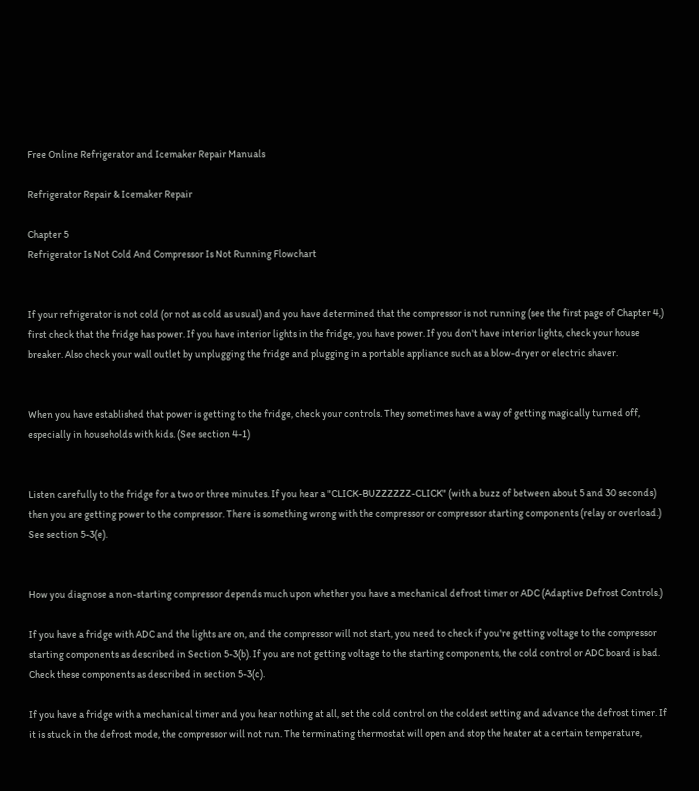Free Online Refrigerator and Icemaker Repair Manuals

Refrigerator Repair & Icemaker Repair

Chapter 5
Refrigerator Is Not Cold And Compressor Is Not Running Flowchart


If your refrigerator is not cold (or not as cold as usual) and you have determined that the compressor is not running (see the first page of Chapter 4,) first check that the fridge has power. If you have interior lights in the fridge, you have power. If you don't have interior lights, check your house breaker. Also check your wall outlet by unplugging the fridge and plugging in a portable appliance such as a blow-dryer or electric shaver.


When you have established that power is getting to the fridge, check your controls. They sometimes have a way of getting magically turned off, especially in households with kids. (See section 4-1)


Listen carefully to the fridge for a two or three minutes. If you hear a "CLICK-BUZZZZZZ-CLICK" (with a buzz of between about 5 and 30 seconds) then you are getting power to the compressor. There is something wrong with the compressor or compressor starting components (relay or overload.) See section 5-3(e).


How you diagnose a non-starting compressor depends much upon whether you have a mechanical defrost timer or ADC (Adaptive Defrost Controls.)

If you have a fridge with ADC and the lights are on, and the compressor will not start, you need to check if you're getting voltage to the compressor starting components as described in Section 5-3(b). If you are not getting voltage to the starting components, the cold control or ADC board is bad. Check these components as described in section 5-3(c).

If you have a fridge with a mechanical timer and you hear nothing at all, set the cold control on the coldest setting and advance the defrost timer. If it is stuck in the defrost mode, the compressor will not run. The terminating thermostat will open and stop the heater at a certain temperature,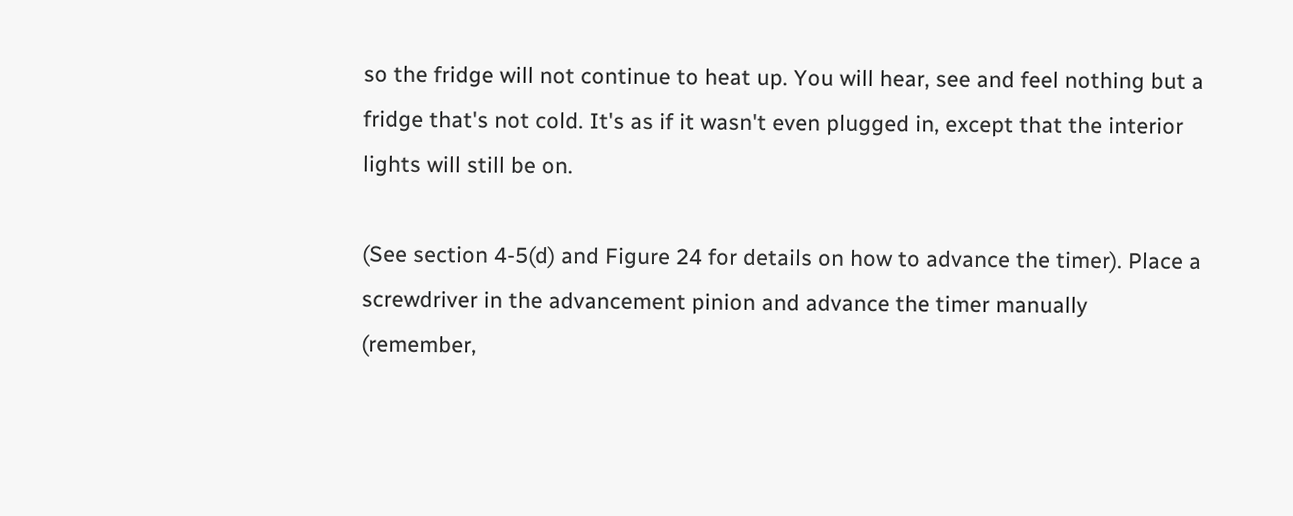so the fridge will not continue to heat up. You will hear, see and feel nothing but a fridge that's not cold. It's as if it wasn't even plugged in, except that the interior lights will still be on.

(See section 4-5(d) and Figure 24 for details on how to advance the timer). Place a screwdriver in the advancement pinion and advance the timer manually (remember,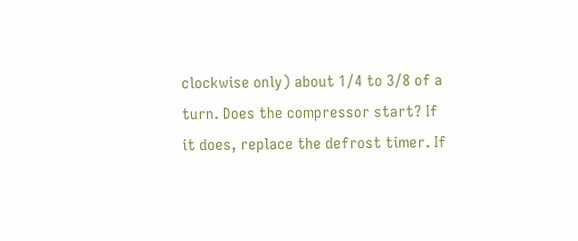clockwise only) about 1/4 to 3/8 of a turn. Does the compressor start? If it does, replace the defrost timer. If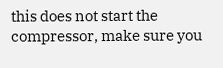this does not start the compressor, make sure you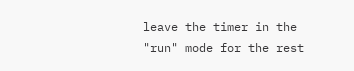leave the timer in the "run" mode for the rest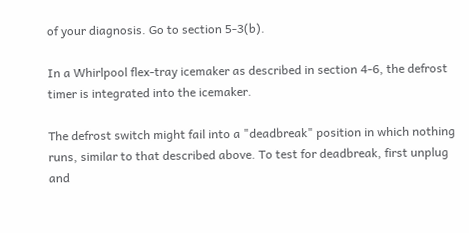of your diagnosis. Go to section 5-3(b).

In a Whirlpool flex-tray icemaker as described in section 4-6, the defrost timer is integrated into the icemaker.

The defrost switch might fail into a "deadbreak" position in which nothing runs, similar to that described above. To test for deadbreak, first unplug and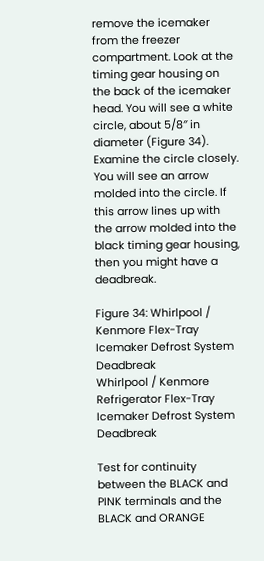remove the icemaker from the freezer compartment. Look at the timing gear housing on the back of the icemaker head. You will see a white circle, about 5/8″ in diameter (Figure 34). Examine the circle closely. You will see an arrow molded into the circle. If this arrow lines up with the arrow molded into the black timing gear housing, then you might have a deadbreak.

Figure 34: Whirlpool / Kenmore Flex-Tray Icemaker Defrost System Deadbreak
Whirlpool / Kenmore Refrigerator Flex-Tray Icemaker Defrost System Deadbreak

Test for continuity between the BLACK and PINK terminals and the BLACK and ORANGE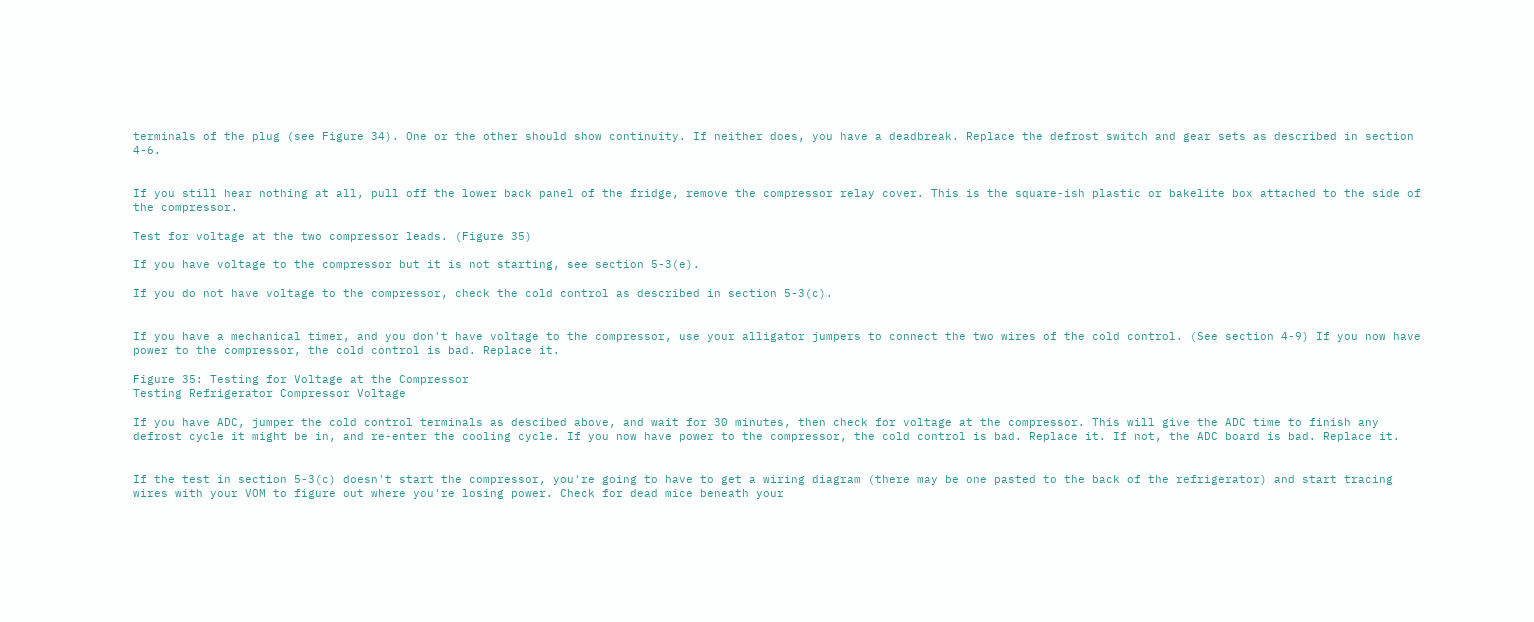terminals of the plug (see Figure 34). One or the other should show continuity. If neither does, you have a deadbreak. Replace the defrost switch and gear sets as described in section 4-6.


If you still hear nothing at all, pull off the lower back panel of the fridge, remove the compressor relay cover. This is the square-ish plastic or bakelite box attached to the side of the compressor.

Test for voltage at the two compressor leads. (Figure 35)

If you have voltage to the compressor but it is not starting, see section 5-3(e).

If you do not have voltage to the compressor, check the cold control as described in section 5-3(c).


If you have a mechanical timer, and you don't have voltage to the compressor, use your alligator jumpers to connect the two wires of the cold control. (See section 4-9) If you now have power to the compressor, the cold control is bad. Replace it.

Figure 35: Testing for Voltage at the Compressor
Testing Refrigerator Compressor Voltage

If you have ADC, jumper the cold control terminals as descibed above, and wait for 30 minutes, then check for voltage at the compressor. This will give the ADC time to finish any defrost cycle it might be in, and re-enter the cooling cycle. If you now have power to the compressor, the cold control is bad. Replace it. If not, the ADC board is bad. Replace it.


If the test in section 5-3(c) doesn't start the compressor, you're going to have to get a wiring diagram (there may be one pasted to the back of the refrigerator) and start tracing wires with your VOM to figure out where you're losing power. Check for dead mice beneath your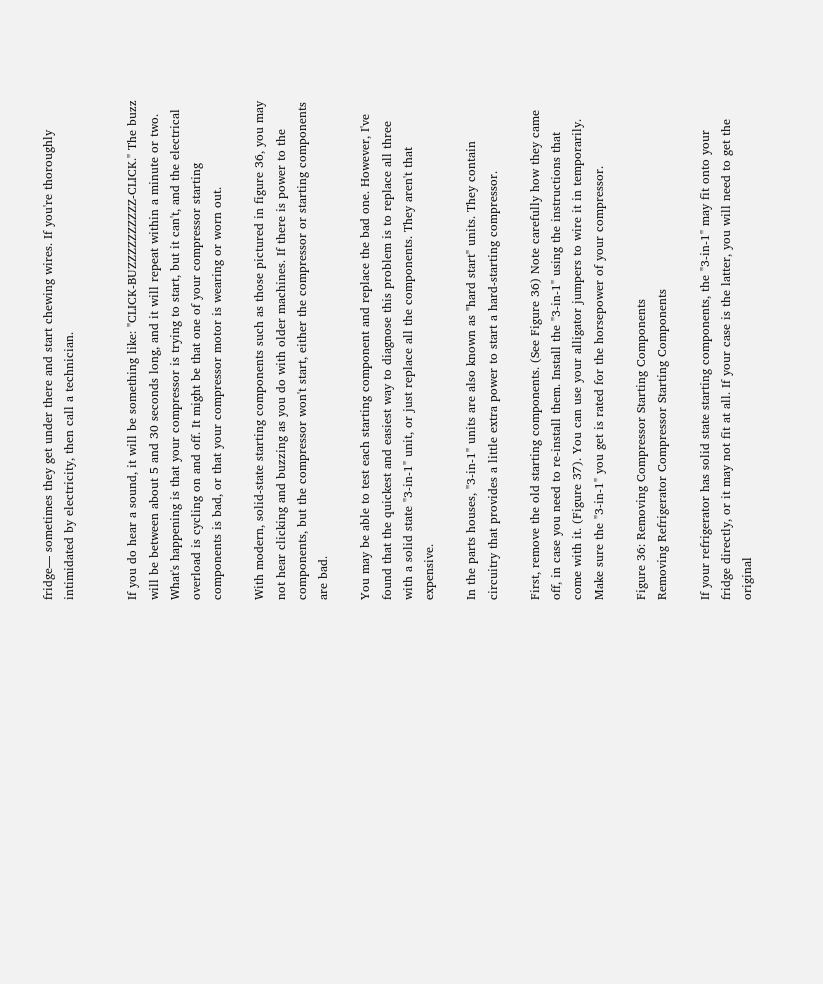fridge— sometimes they get under there and start chewing wires. If you're thoroughly intimidated by electricity, then call a technician.


If you do hear a sound, it will be something like: "CLICK-BUZZZZZZZZZZ-CLICK." The buzz will be between about 5 and 30 seconds long, and it will repeat within a minute or two. What's happening is that your compressor is trying to start, but it can't, and the electrical overload is cycling on and off. It might be that one of your compressor starting components is bad, or that your compressor motor is wearing or worn out.

With modern, solid-state starting components such as those pictured in figure 36, you may not hear clicking and buzzing as you do with older machines. If there is power to the components, but the compressor won't start, either the compressor or starting components are bad.

You may be able to test each starting component and replace the bad one. However, I've found that the quickest and easiest way to diagnose this problem is to replace all three with a solid state "3-in-1" unit, or just replace all the components. They aren't that expensive.

In the parts houses, "3-in-1" units are also known as "hard start" units. They contain circuitry that provides a little extra power to start a hard-starting compressor.

First, remove the old starting components. (See Figure 36) Note carefully how they came off, in case you need to re-install them. Install the "3-in-1" using the instructions that come with it. (Figure 37). You can use your alligator jumpers to wire it in temporarily. Make sure the "3-in-1" you get is rated for the horsepower of your compressor.

Figure 36: Removing Compressor Starting Components
Removing Refrigerator Compressor Starting Components

If your refrigerator has solid state starting components, the "3-in-1" may fit onto your fridge directly, or it may not fit at all. If your case is the latter, you will need to get the original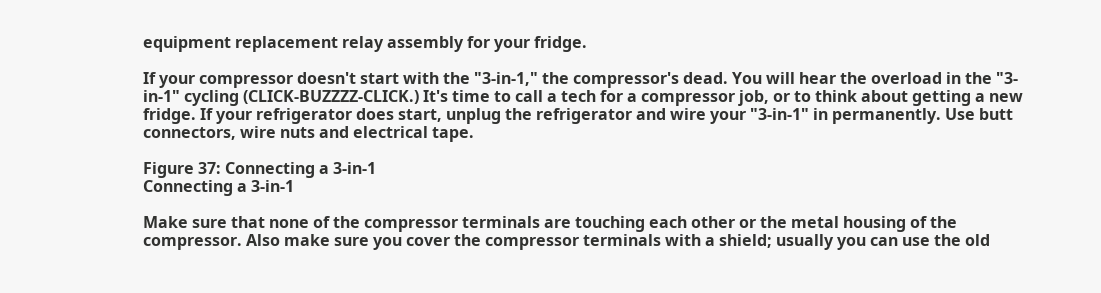equipment replacement relay assembly for your fridge.

If your compressor doesn't start with the "3-in-1," the compressor's dead. You will hear the overload in the "3-in-1" cycling (CLICK-BUZZZZ-CLICK.) It's time to call a tech for a compressor job, or to think about getting a new fridge. If your refrigerator does start, unplug the refrigerator and wire your "3-in-1" in permanently. Use butt connectors, wire nuts and electrical tape.

Figure 37: Connecting a 3-in-1
Connecting a 3-in-1

Make sure that none of the compressor terminals are touching each other or the metal housing of the compressor. Also make sure you cover the compressor terminals with a shield; usually you can use the old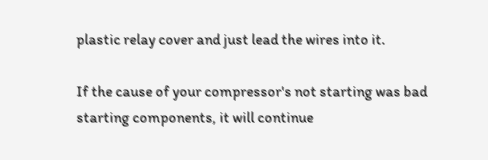plastic relay cover and just lead the wires into it.

If the cause of your compressor's not starting was bad starting components, it will continue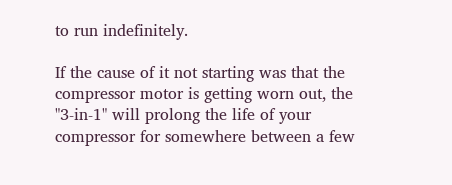to run indefinitely.

If the cause of it not starting was that the compressor motor is getting worn out, the "3-in-1" will prolong the life of your compressor for somewhere between a few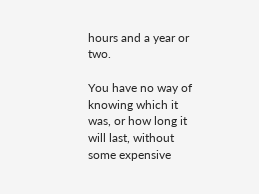hours and a year or two.

You have no way of knowing which it was, or how long it will last, without some expensive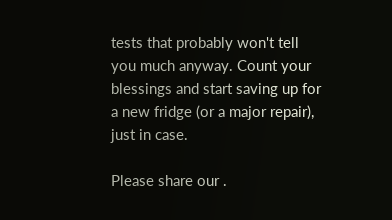tests that probably won't tell you much anyway. Count your blessings and start saving up for a new fridge (or a major repair), just in case.

Please share our .